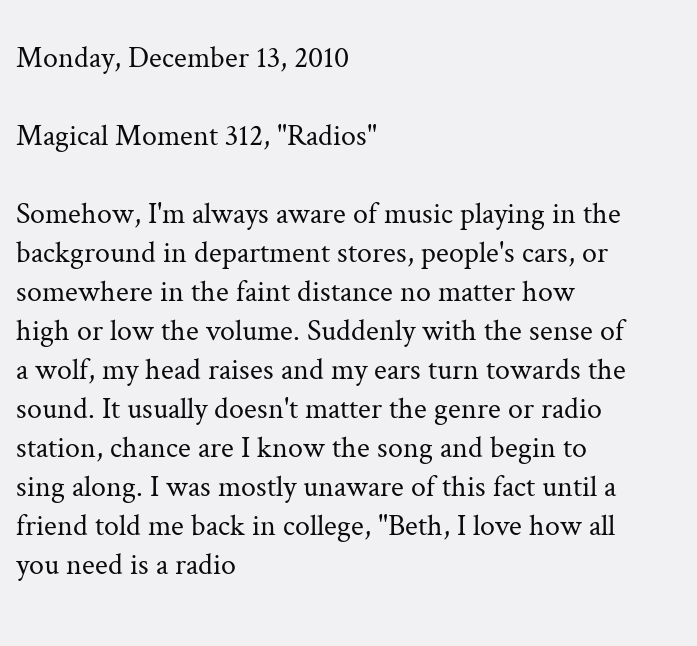Monday, December 13, 2010

Magical Moment 312, "Radios"

Somehow, I'm always aware of music playing in the background in department stores, people's cars, or somewhere in the faint distance no matter how high or low the volume. Suddenly with the sense of a wolf, my head raises and my ears turn towards the sound. It usually doesn't matter the genre or radio station, chance are I know the song and begin to sing along. I was mostly unaware of this fact until a friend told me back in college, "Beth, I love how all you need is a radio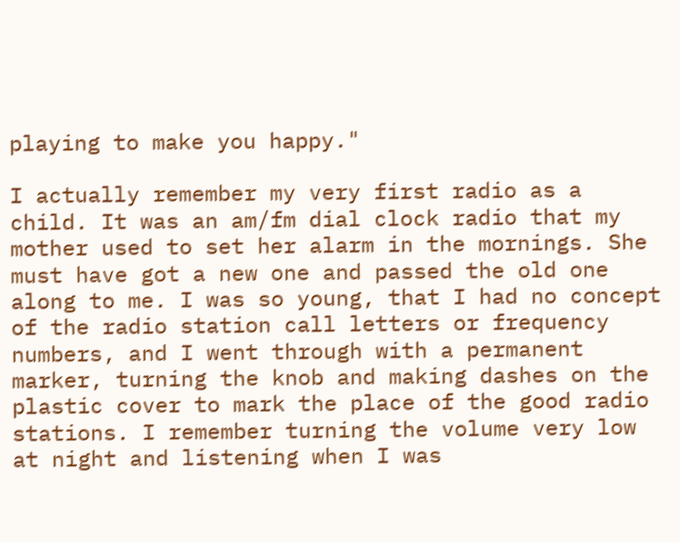playing to make you happy."

I actually remember my very first radio as a child. It was an am/fm dial clock radio that my mother used to set her alarm in the mornings. She must have got a new one and passed the old one along to me. I was so young, that I had no concept of the radio station call letters or frequency numbers, and I went through with a permanent marker, turning the knob and making dashes on the plastic cover to mark the place of the good radio stations. I remember turning the volume very low at night and listening when I was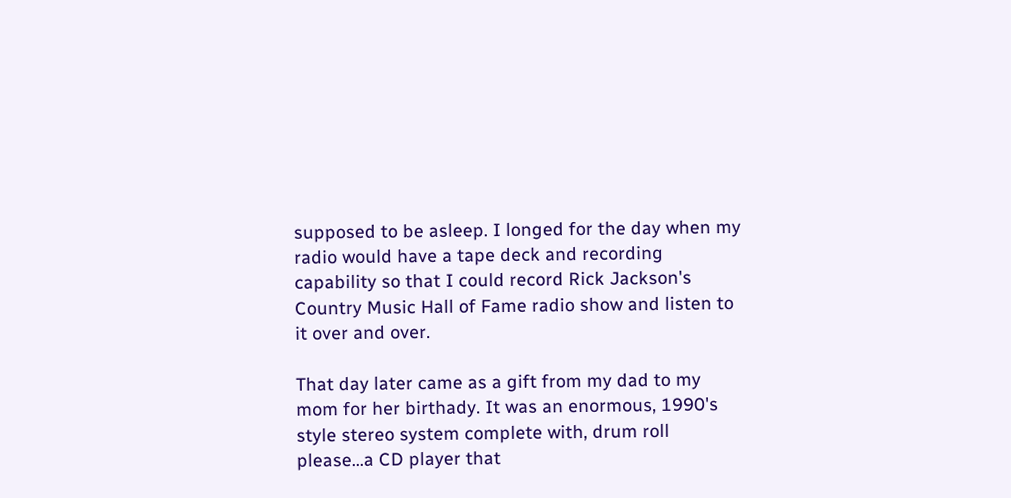supposed to be asleep. I longed for the day when my radio would have a tape deck and recording capability so that I could record Rick Jackson's Country Music Hall of Fame radio show and listen to it over and over.

That day later came as a gift from my dad to my mom for her birthady. It was an enormous, 1990's style stereo system complete with, drum roll please...a CD player that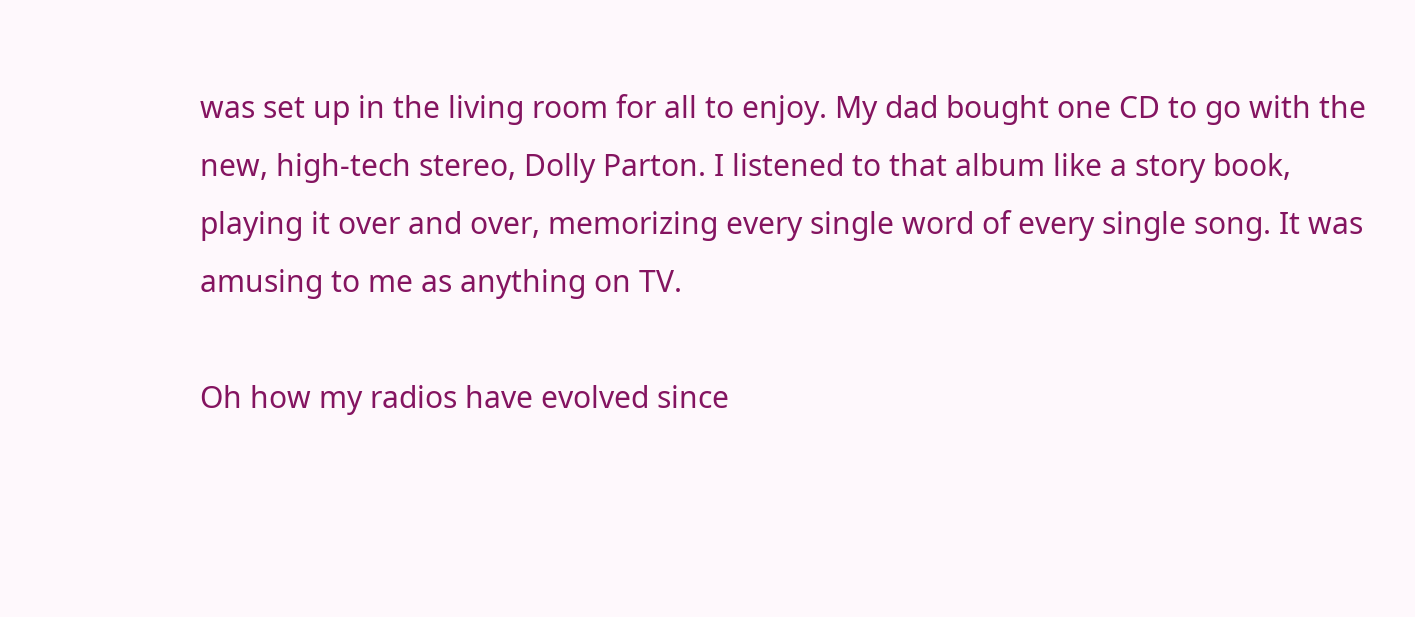was set up in the living room for all to enjoy. My dad bought one CD to go with the new, high-tech stereo, Dolly Parton. I listened to that album like a story book, playing it over and over, memorizing every single word of every single song. It was amusing to me as anything on TV.

Oh how my radios have evolved since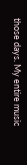those days. My entire music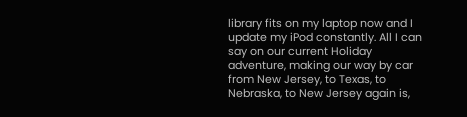library fits on my laptop now and I update my iPod constantly. All I can say on our current Holiday adventure, making our way by car from New Jersey, to Texas, to Nebraska, to New Jersey again is,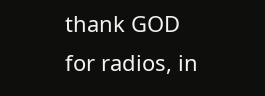thank GOD for radios, in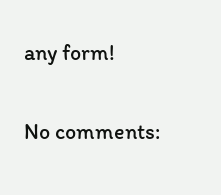any form!

No comments: